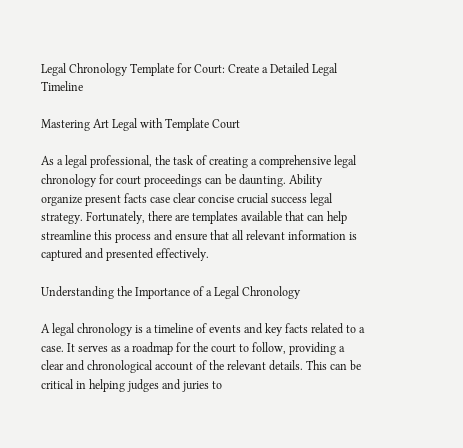Legal Chronology Template for Court: Create a Detailed Legal Timeline

Mastering Art Legal with Template Court

As a legal professional, the task of creating a comprehensive legal chronology for court proceedings can be daunting. Ability organize present facts case clear concise crucial success legal strategy. Fortunately, there are templates available that can help streamline this process and ensure that all relevant information is captured and presented effectively.

Understanding the Importance of a Legal Chronology

A legal chronology is a timeline of events and key facts related to a case. It serves as a roadmap for the court to follow, providing a clear and chronological account of the relevant details. This can be critical in helping judges and juries to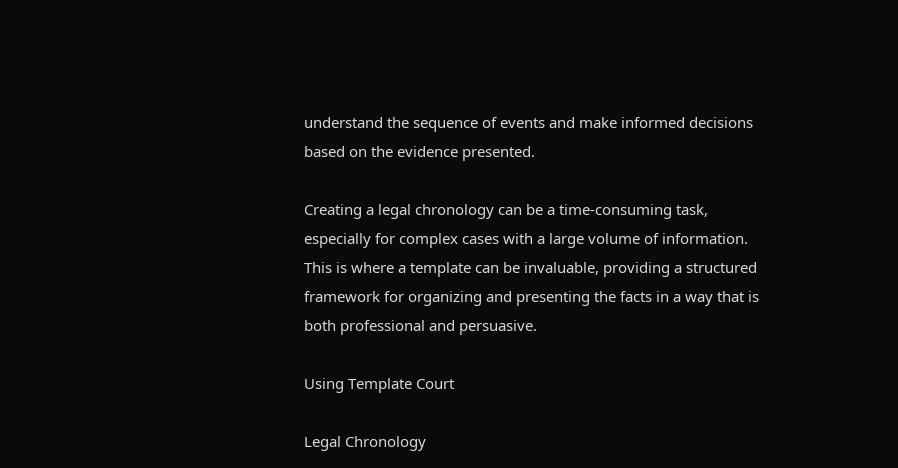understand the sequence of events and make informed decisions based on the evidence presented.

Creating a legal chronology can be a time-consuming task, especially for complex cases with a large volume of information. This is where a template can be invaluable, providing a structured framework for organizing and presenting the facts in a way that is both professional and persuasive.

Using Template Court

Legal Chronology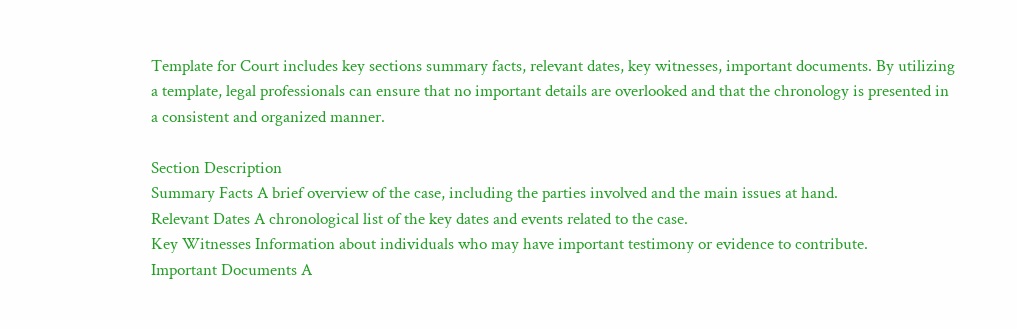Template for Court includes key sections summary facts, relevant dates, key witnesses, important documents. By utilizing a template, legal professionals can ensure that no important details are overlooked and that the chronology is presented in a consistent and organized manner.

Section Description
Summary Facts A brief overview of the case, including the parties involved and the main issues at hand.
Relevant Dates A chronological list of the key dates and events related to the case.
Key Witnesses Information about individuals who may have important testimony or evidence to contribute.
Important Documents A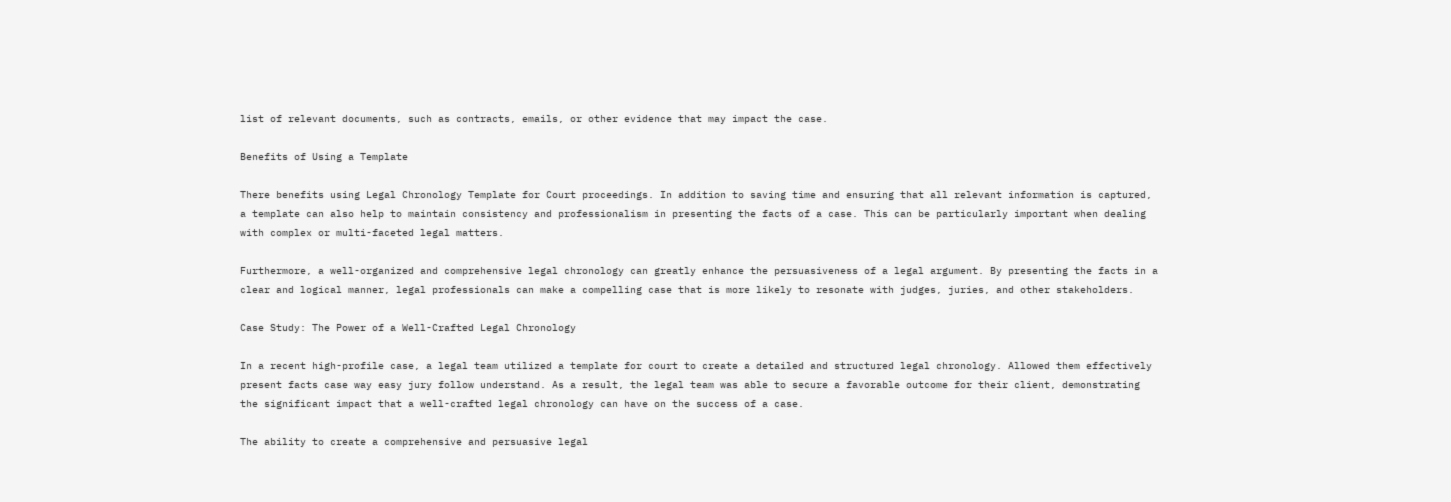list of relevant documents, such as contracts, emails, or other evidence that may impact the case.

Benefits of Using a Template

There benefits using Legal Chronology Template for Court proceedings. In addition to saving time and ensuring that all relevant information is captured, a template can also help to maintain consistency and professionalism in presenting the facts of a case. This can be particularly important when dealing with complex or multi-faceted legal matters.

Furthermore, a well-organized and comprehensive legal chronology can greatly enhance the persuasiveness of a legal argument. By presenting the facts in a clear and logical manner, legal professionals can make a compelling case that is more likely to resonate with judges, juries, and other stakeholders.

Case Study: The Power of a Well-Crafted Legal Chronology

In a recent high-profile case, a legal team utilized a template for court to create a detailed and structured legal chronology. Allowed them effectively present facts case way easy jury follow understand. As a result, the legal team was able to secure a favorable outcome for their client, demonstrating the significant impact that a well-crafted legal chronology can have on the success of a case.

The ability to create a comprehensive and persuasive legal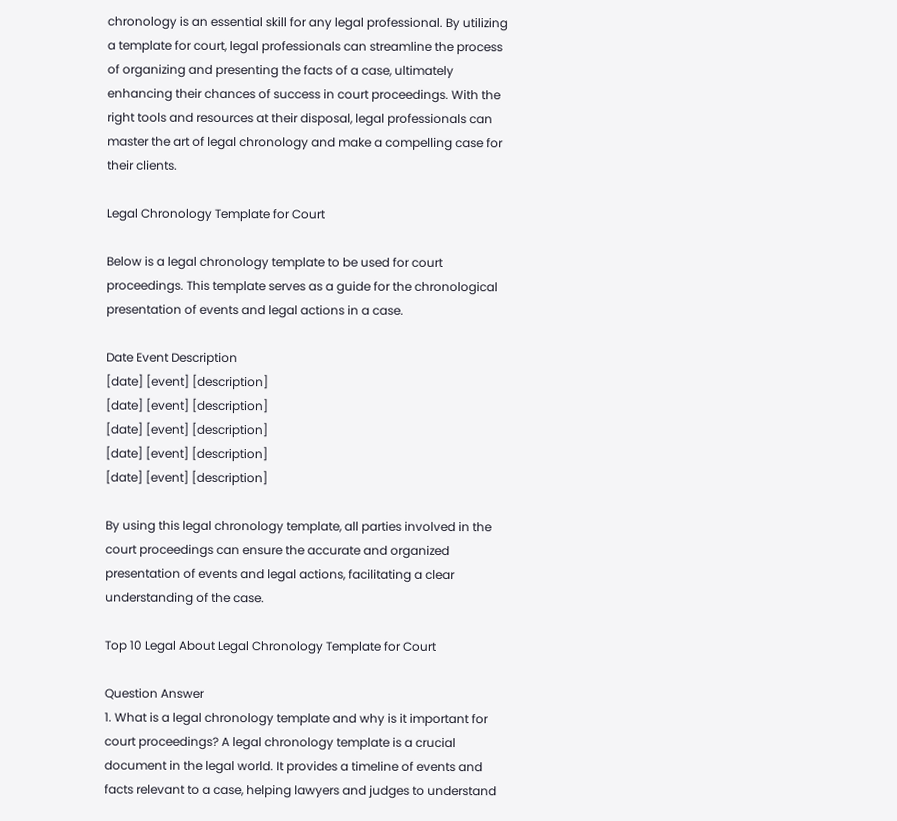chronology is an essential skill for any legal professional. By utilizing a template for court, legal professionals can streamline the process of organizing and presenting the facts of a case, ultimately enhancing their chances of success in court proceedings. With the right tools and resources at their disposal, legal professionals can master the art of legal chronology and make a compelling case for their clients.

Legal Chronology Template for Court

Below is a legal chronology template to be used for court proceedings. This template serves as a guide for the chronological presentation of events and legal actions in a case.

Date Event Description
[date] [event] [description]
[date] [event] [description]
[date] [event] [description]
[date] [event] [description]
[date] [event] [description]

By using this legal chronology template, all parties involved in the court proceedings can ensure the accurate and organized presentation of events and legal actions, facilitating a clear understanding of the case.

Top 10 Legal About Legal Chronology Template for Court

Question Answer
1. What is a legal chronology template and why is it important for court proceedings? A legal chronology template is a crucial document in the legal world. It provides a timeline of events and facts relevant to a case, helping lawyers and judges to understand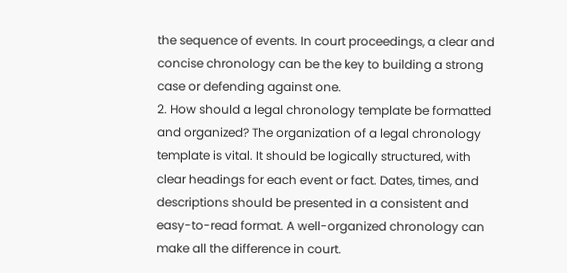the sequence of events. In court proceedings, a clear and concise chronology can be the key to building a strong case or defending against one.
2. How should a legal chronology template be formatted and organized? The organization of a legal chronology template is vital. It should be logically structured, with clear headings for each event or fact. Dates, times, and descriptions should be presented in a consistent and easy-to-read format. A well-organized chronology can make all the difference in court.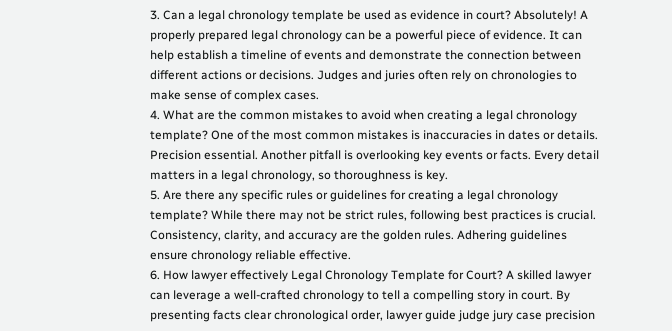3. Can a legal chronology template be used as evidence in court? Absolutely! A properly prepared legal chronology can be a powerful piece of evidence. It can help establish a timeline of events and demonstrate the connection between different actions or decisions. Judges and juries often rely on chronologies to make sense of complex cases.
4. What are the common mistakes to avoid when creating a legal chronology template? One of the most common mistakes is inaccuracies in dates or details. Precision essential. Another pitfall is overlooking key events or facts. Every detail matters in a legal chronology, so thoroughness is key.
5. Are there any specific rules or guidelines for creating a legal chronology template? While there may not be strict rules, following best practices is crucial. Consistency, clarity, and accuracy are the golden rules. Adhering guidelines ensure chronology reliable effective.
6. How lawyer effectively Legal Chronology Template for Court? A skilled lawyer can leverage a well-crafted chronology to tell a compelling story in court. By presenting facts clear chronological order, lawyer guide judge jury case precision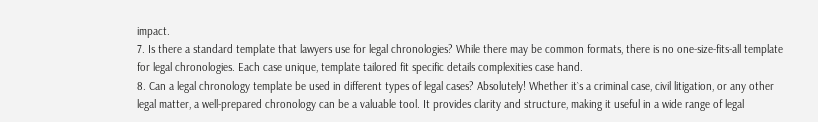impact.
7. Is there a standard template that lawyers use for legal chronologies? While there may be common formats, there is no one-size-fits-all template for legal chronologies. Each case unique, template tailored fit specific details complexities case hand.
8. Can a legal chronology template be used in different types of legal cases? Absolutely! Whether it`s a criminal case, civil litigation, or any other legal matter, a well-prepared chronology can be a valuable tool. It provides clarity and structure, making it useful in a wide range of legal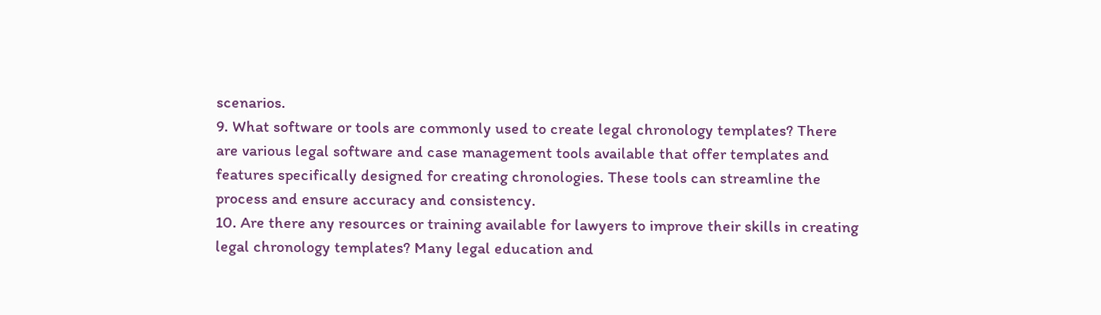scenarios.
9. What software or tools are commonly used to create legal chronology templates? There are various legal software and case management tools available that offer templates and features specifically designed for creating chronologies. These tools can streamline the process and ensure accuracy and consistency.
10. Are there any resources or training available for lawyers to improve their skills in creating legal chronology templates? Many legal education and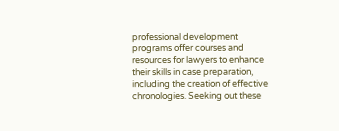professional development programs offer courses and resources for lawyers to enhance their skills in case preparation, including the creation of effective chronologies. Seeking out these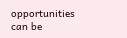opportunities can be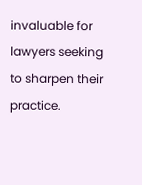invaluable for lawyers seeking to sharpen their practice.